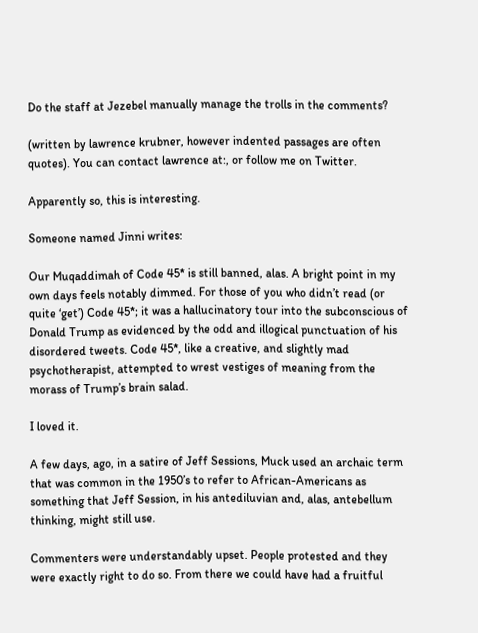Do the staff at Jezebel manually manage the trolls in the comments?

(written by lawrence krubner, however indented passages are often quotes). You can contact lawrence at:, or follow me on Twitter.

Apparently so, this is interesting.

Someone named Jinni writes:

Our Muqaddimah of Code 45* is still banned, alas. A bright point in my own days feels notably dimmed. For those of you who didn’t read (or quite ‘get’) Code 45*; it was a hallucinatory tour into the subconscious of Donald Trump as evidenced by the odd and illogical punctuation of his disordered tweets. Code 45*, like a creative, and slightly mad psychotherapist, attempted to wrest vestiges of meaning from the morass of Trump’s brain salad.

I loved it.

A few days, ago, in a satire of Jeff Sessions, Muck used an archaic term that was common in the 1950’s to refer to African-Americans as something that Jeff Session, in his antediluvian and, alas, antebellum thinking, might still use.

Commenters were understandably upset. People protested and they were exactly right to do so. From there we could have had a fruitful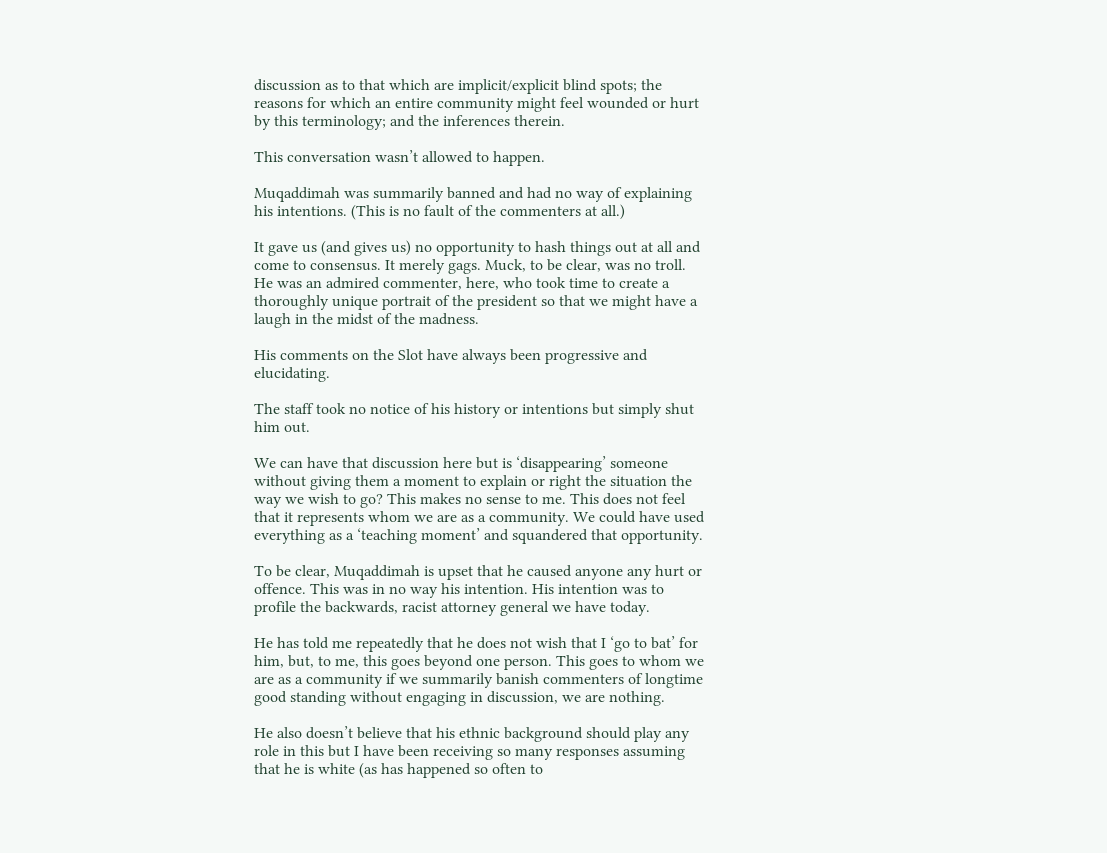discussion as to that which are implicit/explicit blind spots; the reasons for which an entire community might feel wounded or hurt by this terminology; and the inferences therein.

This conversation wasn’t allowed to happen.

Muqaddimah was summarily banned and had no way of explaining his intentions. (This is no fault of the commenters at all.)

It gave us (and gives us) no opportunity to hash things out at all and come to consensus. It merely gags. Muck, to be clear, was no troll. He was an admired commenter, here, who took time to create a thoroughly unique portrait of the president so that we might have a laugh in the midst of the madness.

His comments on the Slot have always been progressive and elucidating.

The staff took no notice of his history or intentions but simply shut him out.

We can have that discussion here but is ‘disappearing’ someone without giving them a moment to explain or right the situation the way we wish to go? This makes no sense to me. This does not feel that it represents whom we are as a community. We could have used everything as a ‘teaching moment’ and squandered that opportunity.

To be clear, Muqaddimah is upset that he caused anyone any hurt or offence. This was in no way his intention. His intention was to profile the backwards, racist attorney general we have today.

He has told me repeatedly that he does not wish that I ‘go to bat’ for him, but, to me, this goes beyond one person. This goes to whom we are as a community if we summarily banish commenters of longtime good standing without engaging in discussion, we are nothing.

He also doesn’t believe that his ethnic background should play any role in this but I have been receiving so many responses assuming that he is white (as has happened so often to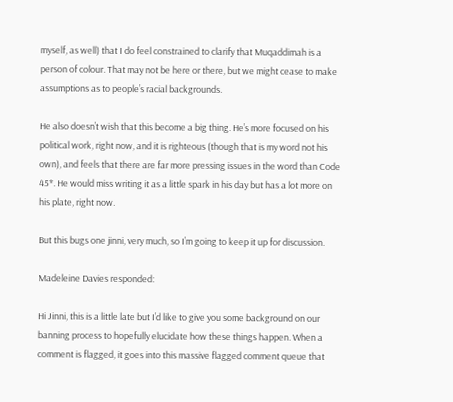myself, as well) that I do feel constrained to clarify that Muqaddimah is a person of colour. That may not be here or there, but we might cease to make assumptions as to people’s racial backgrounds.

He also doesn’t wish that this become a big thing. He’s more focused on his political work, right now, and it is righteous (though that is my word not his own), and feels that there are far more pressing issues in the word than Code 45*. He would miss writing it as a little spark in his day but has a lot more on his plate, right now.

But this bugs one jinni, very much, so I’m going to keep it up for discussion.

Madeleine Davies responded:

Hi Jinni, this is a little late but I’d like to give you some background on our banning process to hopefully elucidate how these things happen. When a comment is flagged, it goes into this massive flagged comment queue that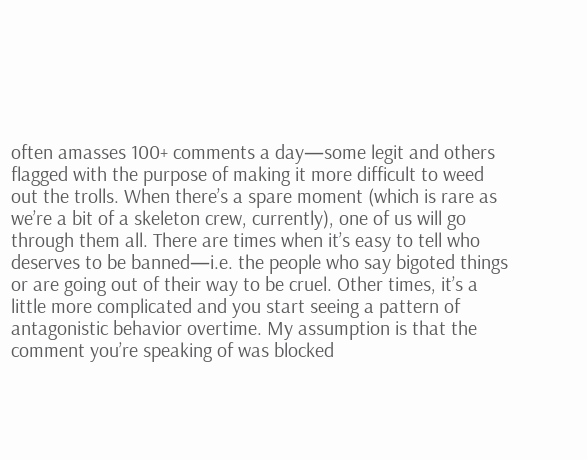often amasses 100+ comments a day—some legit and others flagged with the purpose of making it more difficult to weed out the trolls. When there’s a spare moment (which is rare as we’re a bit of a skeleton crew, currently), one of us will go through them all. There are times when it’s easy to tell who deserves to be banned—i.e. the people who say bigoted things or are going out of their way to be cruel. Other times, it’s a little more complicated and you start seeing a pattern of antagonistic behavior overtime. My assumption is that the comment you’re speaking of was blocked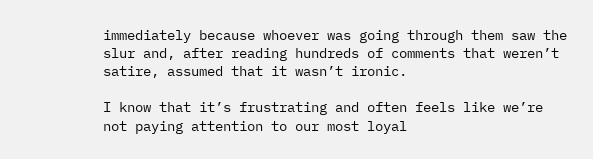immediately because whoever was going through them saw the slur and, after reading hundreds of comments that weren’t satire, assumed that it wasn’t ironic.

I know that it’s frustrating and often feels like we’re not paying attention to our most loyal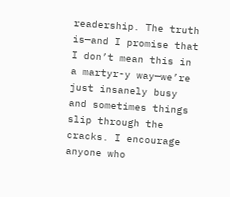readership. The truth is—and I promise that I don’t mean this in a martyr-y way—we’re just insanely busy and sometimes things slip through the cracks. I encourage anyone who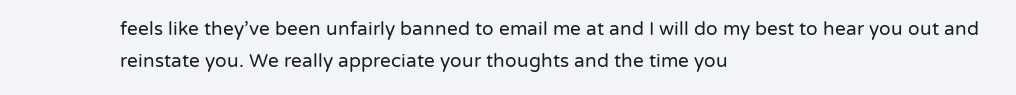feels like they’ve been unfairly banned to email me at and I will do my best to hear you out and reinstate you. We really appreciate your thoughts and the time you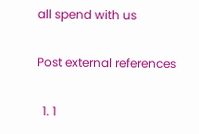all spend with us

Post external references

  1. 1